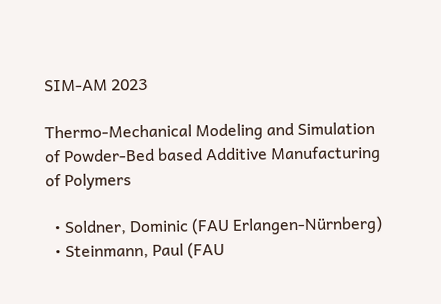SIM-AM 2023

Thermo-Mechanical Modeling and Simulation of Powder-Bed based Additive Manufacturing of Polymers

  • Soldner, Dominic (FAU Erlangen-Nürnberg)
  • Steinmann, Paul (FAU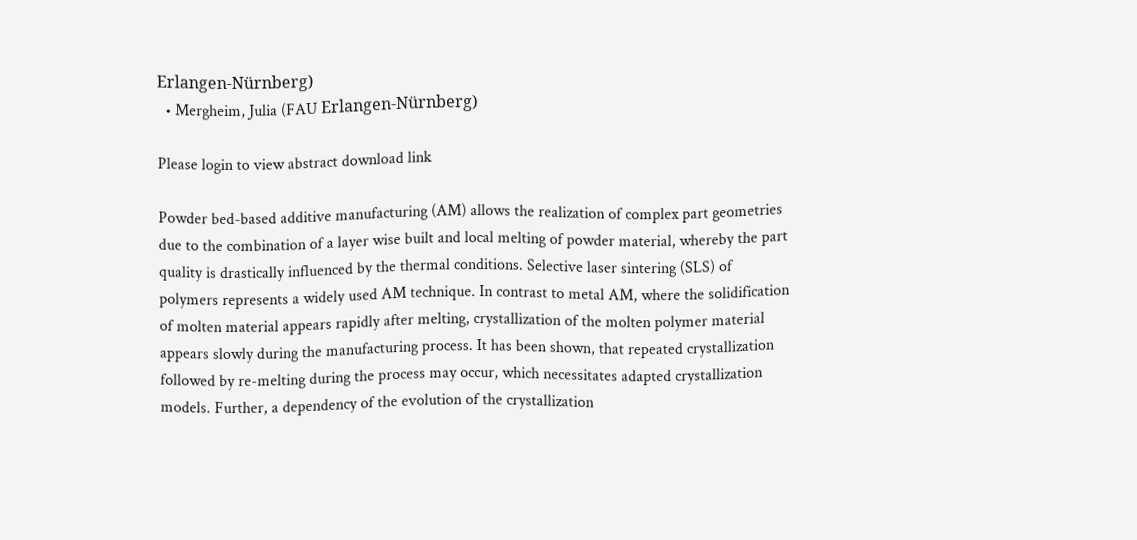Erlangen-Nürnberg)
  • Mergheim, Julia (FAU Erlangen-Nürnberg)

Please login to view abstract download link

Powder bed-based additive manufacturing (AM) allows the realization of complex part geometries due to the combination of a layer wise built and local melting of powder material, whereby the part quality is drastically influenced by the thermal conditions. Selective laser sintering (SLS) of polymers represents a widely used AM technique. In contrast to metal AM, where the solidification of molten material appears rapidly after melting, crystallization of the molten polymer material appears slowly during the manufacturing process. It has been shown, that repeated crystallization followed by re-melting during the process may occur, which necessitates adapted crystallization models. Further, a dependency of the evolution of the crystallization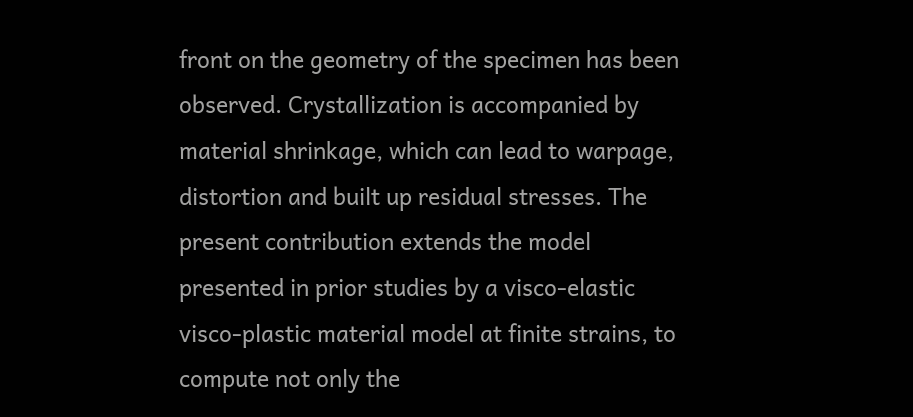front on the geometry of the specimen has been observed. Crystallization is accompanied by material shrinkage, which can lead to warpage, distortion and built up residual stresses. The present contribution extends the model presented in prior studies by a visco-elastic visco-plastic material model at finite strains, to compute not only the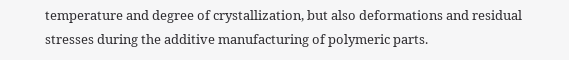temperature and degree of crystallization, but also deformations and residual stresses during the additive manufacturing of polymeric parts.